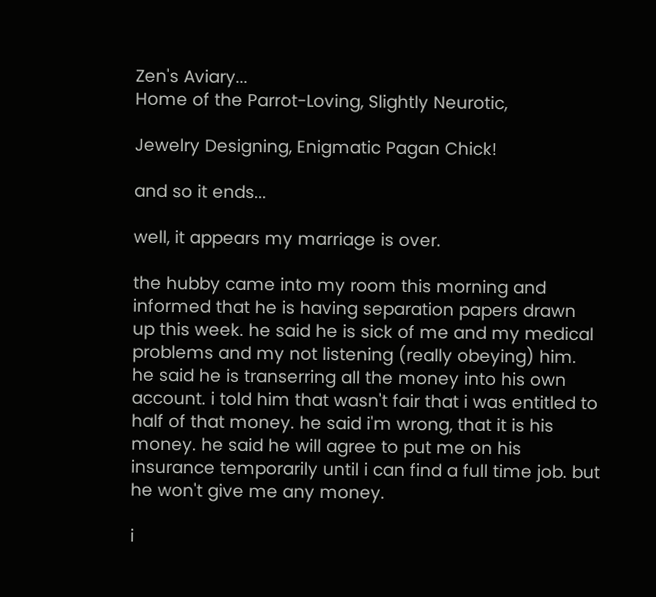Zen's Aviary...
Home of the Parrot-Loving, Slightly Neurotic,

Jewelry Designing, Enigmatic Pagan Chick!

and so it ends...

well, it appears my marriage is over.

the hubby came into my room this morning and informed that he is having separation papers drawn up this week. he said he is sick of me and my medical problems and my not listening (really obeying) him. he said he is transerring all the money into his own account. i told him that wasn't fair that i was entitled to half of that money. he said i'm wrong, that it is his money. he said he will agree to put me on his insurance temporarily until i can find a full time job. but he won't give me any money.

i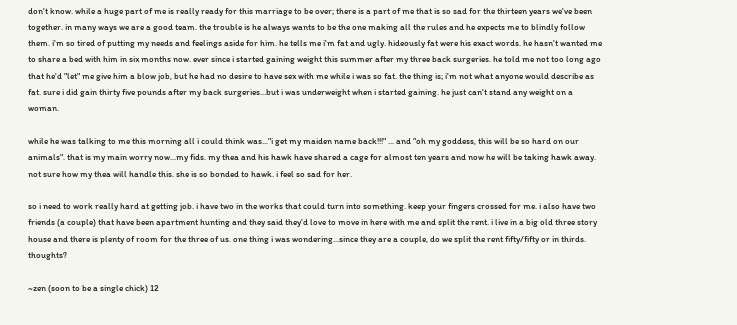don't know. while a huge part of me is really ready for this marriage to be over; there is a part of me that is so sad for the thirteen years we've been together. in many ways we are a good team. the trouble is he always wants to be the one making all the rules and he expects me to blindly follow them. i'm so tired of putting my needs and feelings aside for him. he tells me i'm fat and ugly. hideously fat were his exact words. he hasn't wanted me to share a bed with him in six months now. ever since i started gaining weight this summer after my three back surgeries. he told me not too long ago that he'd "let" me give him a blow job, but he had no desire to have sex with me while i was so fat. the thing is; i'm not what anyone would describe as fat. sure i did gain thirty five pounds after my back surgeries...but i was underweight when i started gaining. he just can't stand any weight on a woman.

while he was talking to me this morning all i could think was..."i get my maiden name back!!!" ... and "oh my goddess, this will be so hard on our animals". that is my main worry now...my fids. my thea and his hawk have shared a cage for almost ten years and now he will be taking hawk away. not sure how my thea will handle this. she is so bonded to hawk. i feel so sad for her.

so i need to work really hard at getting job. i have two in the works that could turn into something. keep your fingers crossed for me. i also have two friends (a couple) that have been apartment hunting and they said they'd love to move in here with me and split the rent. i live in a big old three story house and there is plenty of room for the three of us. one thing i was wondering...since they are a couple, do we split the rent fifty/fifty or in thirds. thoughts?

~zen (soon to be a single chick) 12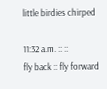little birdies chirped

11:32 a.m. :: ::
fly back :: fly forward